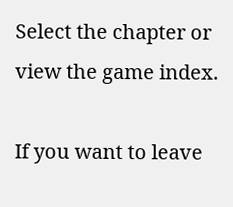Select the chapter or view the game index.

If you want to leave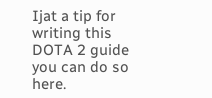Ijat a tip for writing this DOTA 2 guide you can do so here.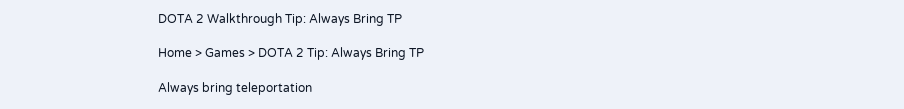DOTA 2 Walkthrough Tip: Always Bring TP

Home > Games > DOTA 2 Tip: Always Bring TP

Always bring teleportation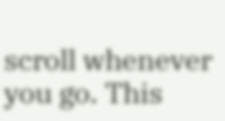scroll whenever you go. This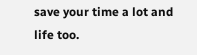save your time a lot and life too.